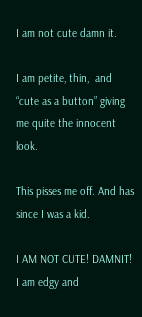I am not cute damn it.

I am petite, thin,  and “cute as a button” giving me quite the innocent look.

This pisses me off. And has since I was a kid.

I AM NOT CUTE! DAMNIT! I am edgy and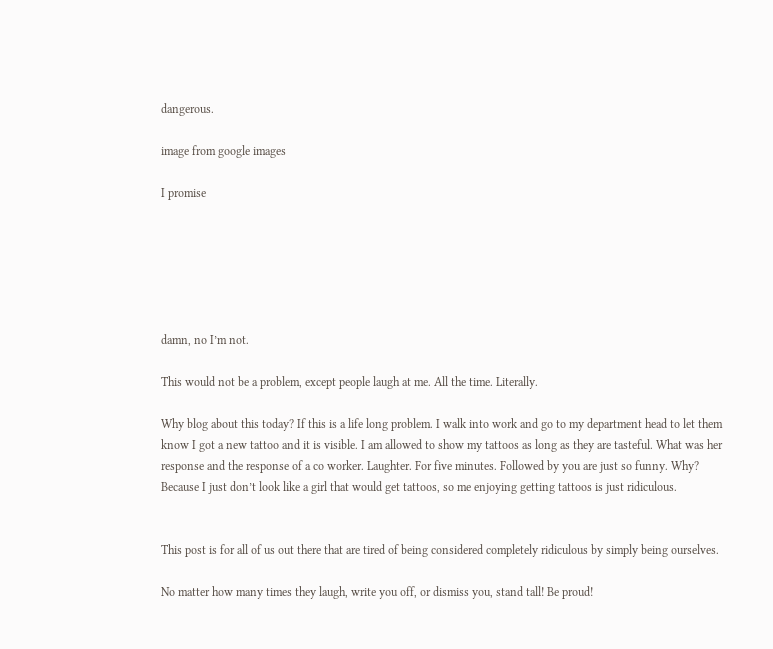dangerous.

image from google images

I promise






damn, no I’m not.

This would not be a problem, except people laugh at me. All the time. Literally.

Why blog about this today? If this is a life long problem. I walk into work and go to my department head to let them know I got a new tattoo and it is visible. I am allowed to show my tattoos as long as they are tasteful. What was her response and the response of a co worker. Laughter. For five minutes. Followed by you are just so funny. Why? Because I just don’t look like a girl that would get tattoos, so me enjoying getting tattoos is just ridiculous.


This post is for all of us out there that are tired of being considered completely ridiculous by simply being ourselves.

No matter how many times they laugh, write you off, or dismiss you, stand tall! Be proud!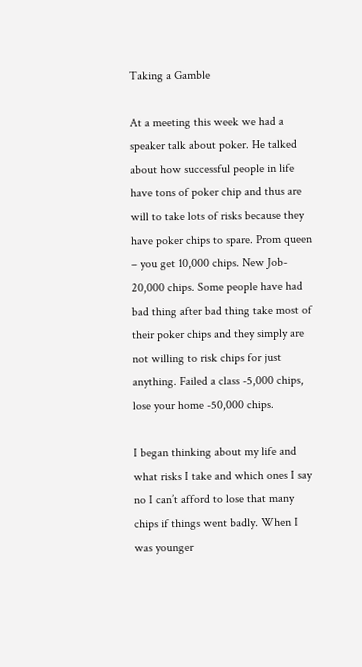Taking a Gamble

At a meeting this week we had a speaker talk about poker. He talked about how successful people in life have tons of poker chip and thus are will to take lots of risks because they have poker chips to spare. Prom queen – you get 10,000 chips. New Job- 20,000 chips. Some people have had bad thing after bad thing take most of their poker chips and they simply are not willing to risk chips for just anything. Failed a class -5,000 chips, lose your home -50,000 chips.

I began thinking about my life and what risks I take and which ones I say no I can’t afford to lose that many chips if things went badly. When I was younger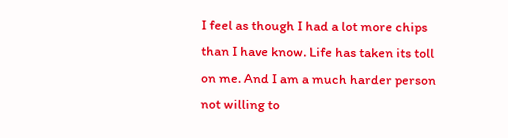I feel as though I had a lot more chips than I have know. Life has taken its toll on me. And I am a much harder person not willing to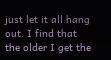just let it all hang out. I find that the older I get the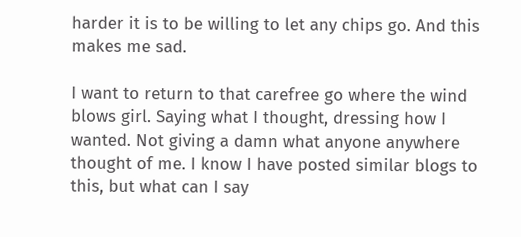harder it is to be willing to let any chips go. And this makes me sad.

I want to return to that carefree go where the wind blows girl. Saying what I thought, dressing how I wanted. Not giving a damn what anyone anywhere thought of me. I know I have posted similar blogs to this, but what can I say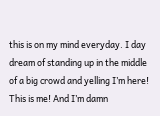this is on my mind everyday. I day dream of standing up in the middle of a big crowd and yelling I’m here! This is me! And I’m damn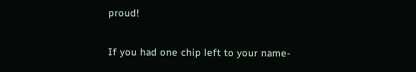proud!

If you had one chip left to your name-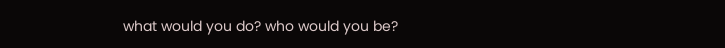what would you do? who would you be?